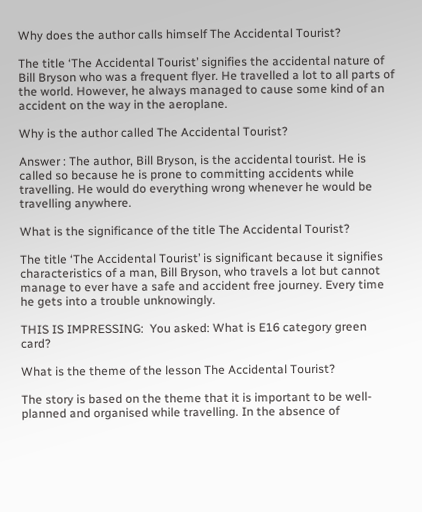Why does the author calls himself The Accidental Tourist?

The title ‘The Accidental Tourist’ signifies the accidental nature of Bill Bryson who was a frequent flyer. He travelled a lot to all parts of the world. However, he always managed to cause some kind of an accident on the way in the aeroplane.

Why is the author called The Accidental Tourist?

Answer : The author, Bill Bryson, is the accidental tourist. He is called so because he is prone to committing accidents while travelling. He would do everything wrong whenever he would be travelling anywhere.

What is the significance of the title The Accidental Tourist?

The title ‘The Accidental Tourist’ is significant because it signifies characteristics of a man, Bill Bryson, who travels a lot but cannot manage to ever have a safe and accident free journey. Every time he gets into a trouble unknowingly.

THIS IS IMPRESSING:  You asked: What is E16 category green card?

What is the theme of the lesson The Accidental Tourist?

The story is based on the theme that it is important to be well-planned and organised while travelling. In the absence of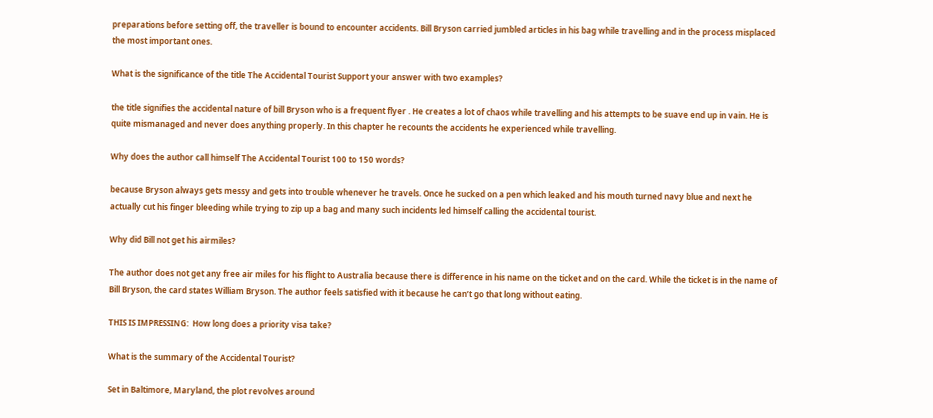preparations before setting off, the traveller is bound to encounter accidents. Bill Bryson carried jumbled articles in his bag while travelling and in the process misplaced the most important ones.

What is the significance of the title The Accidental Tourist Support your answer with two examples?

the title signifies the accidental nature of bill Bryson who is a frequent flyer . He creates a lot of chaos while travelling and his attempts to be suave end up in vain. He is quite mismanaged and never does anything properly. In this chapter he recounts the accidents he experienced while travelling.

Why does the author call himself The Accidental Tourist 100 to 150 words?

because Bryson always gets messy and gets into trouble whenever he travels. Once he sucked on a pen which leaked and his mouth turned navy blue and next he actually cut his finger bleeding while trying to zip up a bag and many such incidents led himself calling the accidental tourist.

Why did Bill not get his airmiles?

The author does not get any free air miles for his flight to Australia because there is difference in his name on the ticket and on the card. While the ticket is in the name of Bill Bryson, the card states William Bryson. The author feels satisfied with it because he can’t go that long without eating.

THIS IS IMPRESSING:  How long does a priority visa take?

What is the summary of the Accidental Tourist?

Set in Baltimore, Maryland, the plot revolves around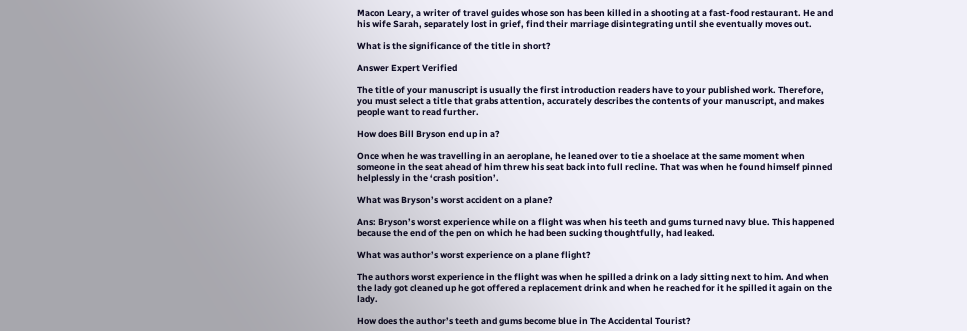Macon Leary, a writer of travel guides whose son has been killed in a shooting at a fast-food restaurant. He and his wife Sarah, separately lost in grief, find their marriage disintegrating until she eventually moves out.

What is the significance of the title in short?

Answer Expert Verified

The title of your manuscript is usually the first introduction readers have to your published work. Therefore, you must select a title that grabs attention, accurately describes the contents of your manuscript, and makes people want to read further.

How does Bill Bryson end up in a?

Once when he was travelling in an aeroplane, he leaned over to tie a shoelace at the same moment when someone in the seat ahead of him threw his seat back into full recline. That was when he found himself pinned helplessly in the ‘crash position’.

What was Bryson’s worst accident on a plane?

Ans: Bryson’s worst experience while on a flight was when his teeth and gums turned navy blue. This happened because the end of the pen on which he had been sucking thoughtfully, had leaked.

What was author’s worst experience on a plane flight?

The authors worst experience in the flight was when he spilled a drink on a lady sitting next to him. And when the lady got cleaned up he got offered a replacement drink and when he reached for it he spilled it again on the lady.

How does the author’s teeth and gums become blue in The Accidental Tourist?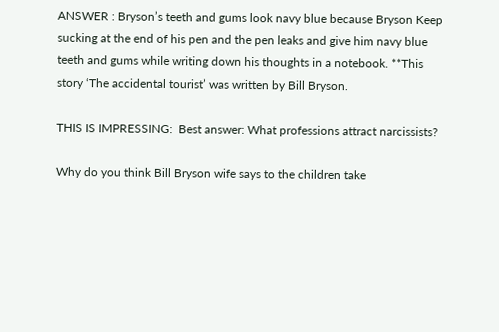ANSWER : Bryson’s teeth and gums look navy blue because Bryson Keep sucking at the end of his pen and the pen leaks and give him navy blue teeth and gums while writing down his thoughts in a notebook. **This story ‘The accidental tourist’ was written by Bill Bryson.

THIS IS IMPRESSING:  Best answer: What professions attract narcissists?

Why do you think Bill Bryson wife says to the children take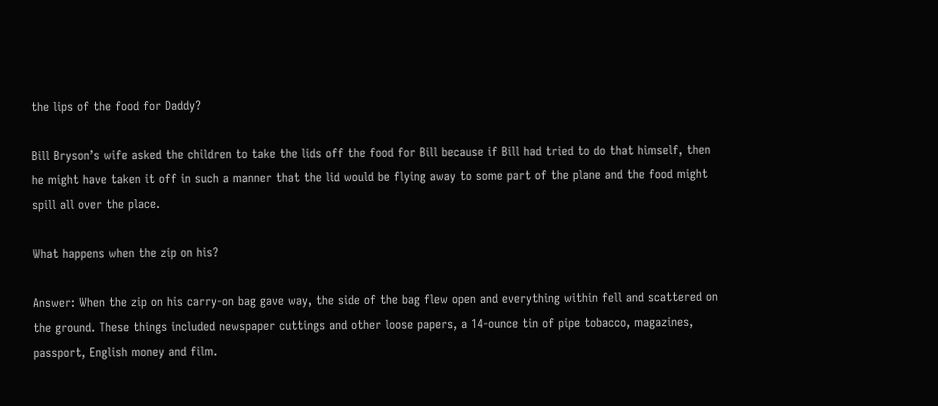the lips of the food for Daddy?

Bill Bryson’s wife asked the children to take the lids off the food for Bill because if Bill had tried to do that himself, then he might have taken it off in such a manner that the lid would be flying away to some part of the plane and the food might spill all over the place.

What happens when the zip on his?

Answer: When the zip on his carry-on bag gave way, the side of the bag flew open and everything within fell and scattered on the ground. These things included newspaper cuttings and other loose papers, a 14-ounce tin of pipe tobacco, magazines, passport, English money and film.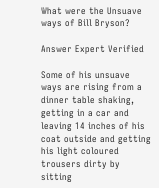What were the Unsuave ways of Bill Bryson?

Answer Expert Verified

Some of his unsuave ways are rising from a dinner table shaking, getting in a car and leaving 14 inches of his coat outside and getting his light coloured trousers dirty by sitting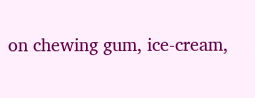on chewing gum, ice-cream,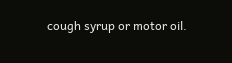cough syrup or motor oil.